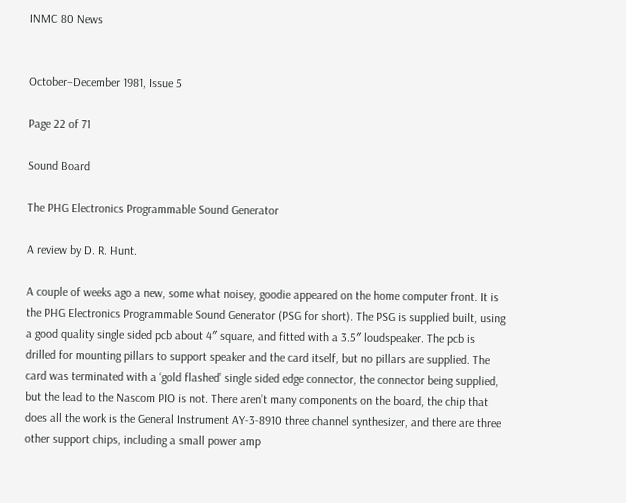INMC 80 News


October–December 1981, Issue 5

Page 22 of 71

Sound Board

The PHG Electronics Programmable Sound Generator

A review by D. R. Hunt.

A couple of weeks ago a new, some what noisey, goodie appeared on the home computer front. It is the PHG Electronics Programmable Sound Generator (PSG for short). The PSG is supplied built, using a good quality single sided pcb about 4″ square, and fitted with a 3.5″ loudspeaker. The pcb is drilled for mounting pillars to support speaker and the card itself, but no pillars are supplied. The card was terminated with a ‘gold flashed’ single sided edge connector, the connector being supplied, but the lead to the Nascom PIO is not. There aren’t many components on the board, the chip that does all the work is the General Instrument AY-3-8910 three channel synthesizer, and there are three other support chips, including a small power amp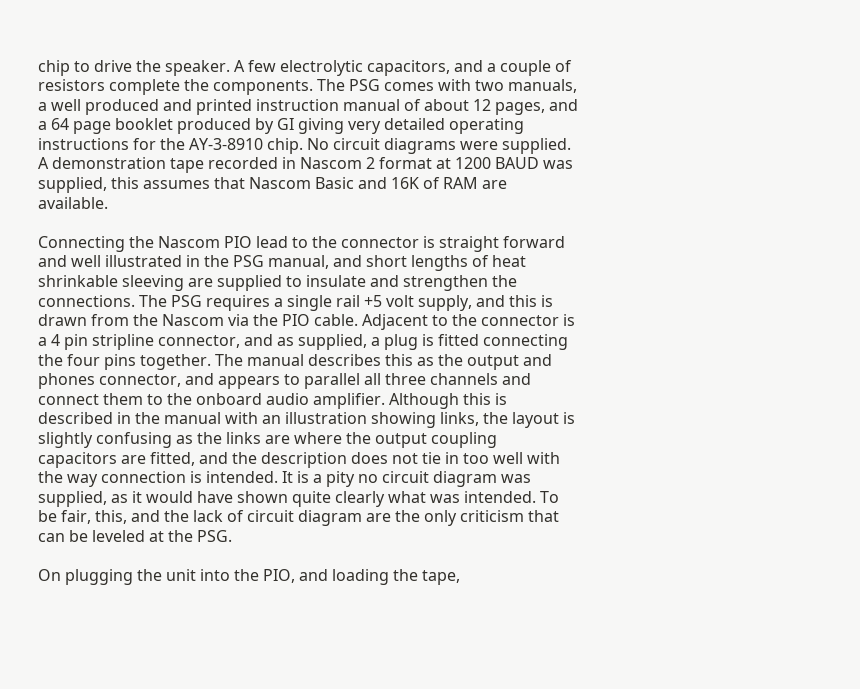chip to drive the speaker. A few electrolytic capacitors, and a couple of resistors complete the components. The PSG comes with two manuals, a well produced and printed instruction manual of about 12 pages, and a 64 page booklet produced by GI giving very detailed operating instructions for the AY-3-8910 chip. No circuit diagrams were supplied. A demonstration tape recorded in Nascom 2 format at 1200 BAUD was supplied, this assumes that Nascom Basic and 16K of RAM are available.

Connecting the Nascom PIO lead to the connector is straight forward and well illustrated in the PSG manual, and short lengths of heat shrinkable sleeving are supplied to insulate and strengthen the connections. The PSG requires a single rail +5 volt supply, and this is drawn from the Nascom via the PIO cable. Adjacent to the connector is a 4 pin stripline connector, and as supplied, a plug is fitted connecting the four pins together. The manual describes this as the output and phones connector, and appears to parallel all three channels and connect them to the onboard audio amplifier. Although this is described in the manual with an illustration showing links, the layout is slightly confusing as the links are where the output coupling capacitors are fitted, and the description does not tie in too well with the way connection is intended. It is a pity no circuit diagram was supplied, as it would have shown quite clearly what was intended. To be fair, this, and the lack of circuit diagram are the only criticism that can be leveled at the PSG.

On plugging the unit into the PIO, and loading the tape,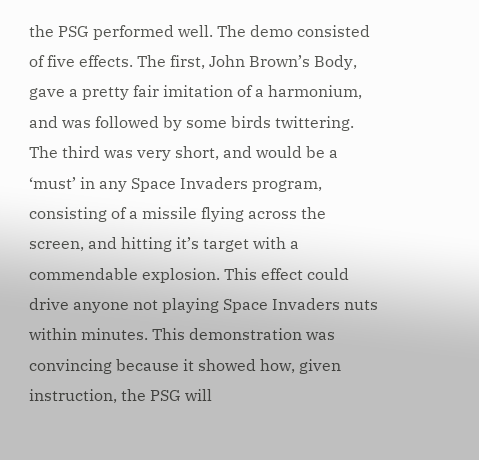the PSG performed well. The demo consisted of five effects. The first, John Brown’s Body, gave a pretty fair imitation of a harmonium, and was followed by some birds twittering. The third was very short, and would be a ‘must’ in any Space Invaders program, consisting of a missile flying across the screen, and hitting it’s target with a commendable explosion. This effect could drive anyone not playing Space Invaders nuts within minutes. This demonstration was convincing because it showed how, given instruction, the PSG will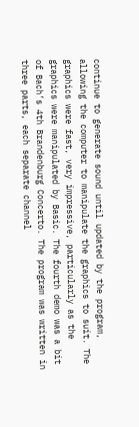continue to generate sound until updated by the program, allowing the computer to manipulate the graphics to suit. The graphics were fast, very impressive, particularly as the graphics were manipulated by Basic. The fourth demo was a bit of Bach’s 4th Brandenburg Concerto. The program was written in three parts, each separate channel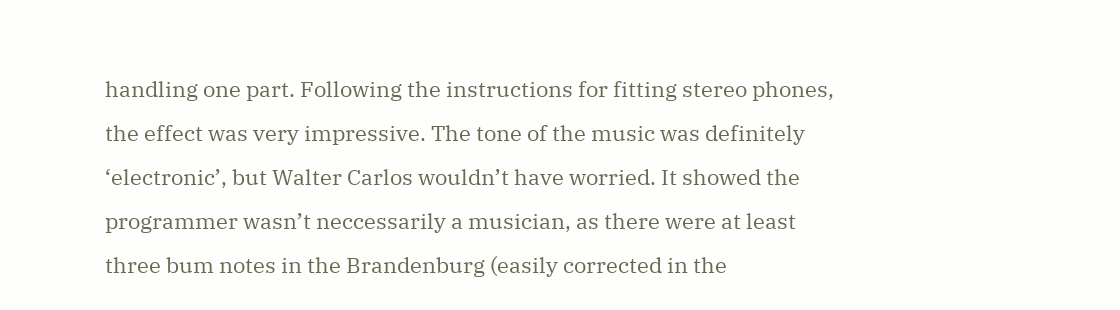handling one part. Following the instructions for fitting stereo phones, the effect was very impressive. The tone of the music was definitely ‘electronic’, but Walter Carlos wouldn’t have worried. It showed the programmer wasn’t neccessarily a musician, as there were at least three bum notes in the Brandenburg (easily corrected in the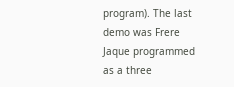program). The last demo was Frere Jaque programmed as a three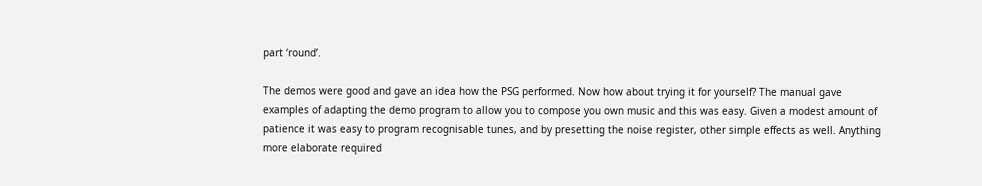part ‘round’.

The demos were good and gave an idea how the PSG performed. Now how about trying it for yourself? The manual gave examples of adapting the demo program to allow you to compose you own music and this was easy. Given a modest amount of patience it was easy to program recognisable tunes, and by presetting the noise register, other simple effects as well. Anything more elaborate required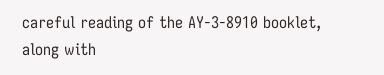careful reading of the AY-3-8910 booklet, along with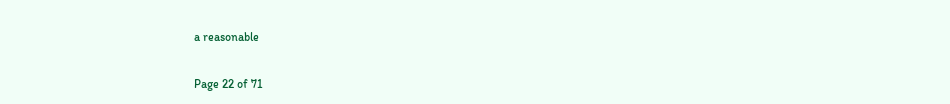a reasonable

Page 22 of 71